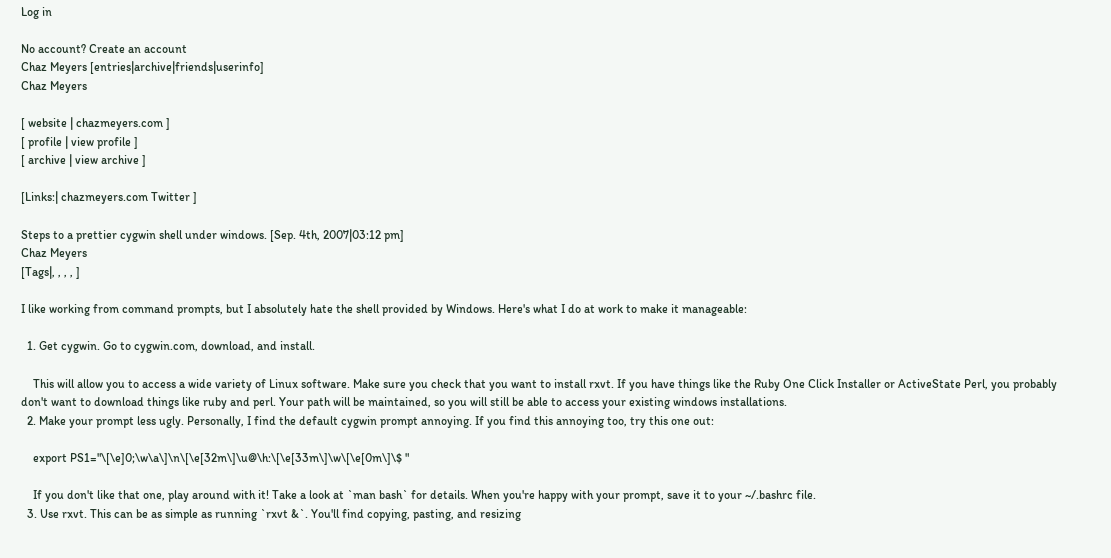Log in

No account? Create an account
Chaz Meyers [entries|archive|friends|userinfo]
Chaz Meyers

[ website | chazmeyers.com ]
[ profile | view profile ]
[ archive | view archive ]

[Links:| chazmeyers.com Twitter ]

Steps to a prettier cygwin shell under windows. [Sep. 4th, 2007|03:12 pm]
Chaz Meyers
[Tags|, , , , ]

I like working from command prompts, but I absolutely hate the shell provided by Windows. Here's what I do at work to make it manageable:

  1. Get cygwin. Go to cygwin.com, download, and install.

    This will allow you to access a wide variety of Linux software. Make sure you check that you want to install rxvt. If you have things like the Ruby One Click Installer or ActiveState Perl, you probably don't want to download things like ruby and perl. Your path will be maintained, so you will still be able to access your existing windows installations.
  2. Make your prompt less ugly. Personally, I find the default cygwin prompt annoying. If you find this annoying too, try this one out:

    export PS1="\[\e]0;\w\a\]\n\[\e[32m\]\u@\h:\[\e[33m\]\w\[\e[0m\]\$ "

    If you don't like that one, play around with it! Take a look at `man bash` for details. When you're happy with your prompt, save it to your ~/.bashrc file.
  3. Use rxvt. This can be as simple as running `rxvt &`. You'll find copying, pasting, and resizing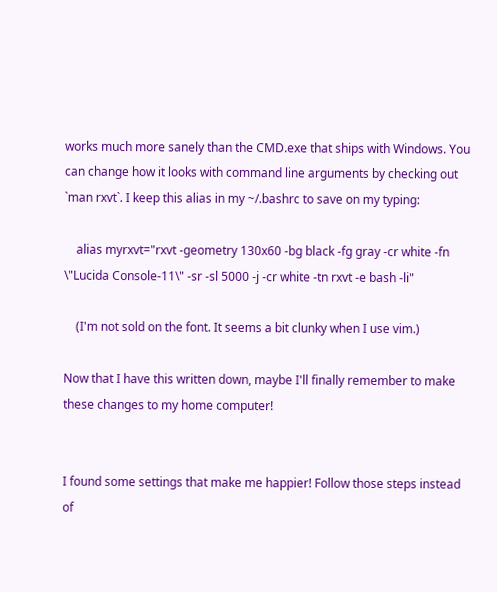works much more sanely than the CMD.exe that ships with Windows. You can change how it looks with command line arguments by checking out `man rxvt`. I keep this alias in my ~/.bashrc to save on my typing:

    alias myrxvt="rxvt -geometry 130x60 -bg black -fg gray -cr white -fn \"Lucida Console-11\" -sr -sl 5000 -j -cr white -tn rxvt -e bash -li"

    (I'm not sold on the font. It seems a bit clunky when I use vim.)

Now that I have this written down, maybe I'll finally remember to make these changes to my home computer!


I found some settings that make me happier! Follow those steps instead of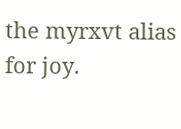the myrxvt alias for joy.